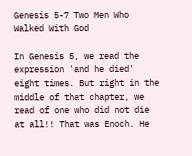Genesis 5-7 Two Men Who Walked With God

In Genesis 5, we read the expression 'and he died' eight times. But right in the middle of that chapter, we read of one who did not die at all!! That was Enoch. He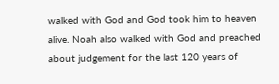walked with God and God took him to heaven alive. Noah also walked with God and preached about judgement for the last 120 years of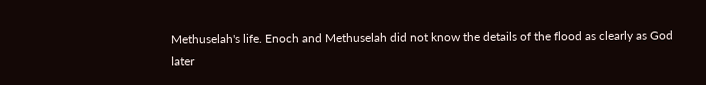Methuselah's life. Enoch and Methuselah did not know the details of the flood as clearly as God later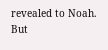revealed to Noah. But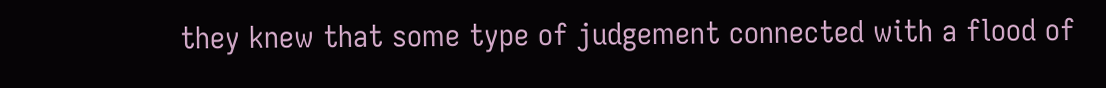they knew that some type of judgement connected with a flood of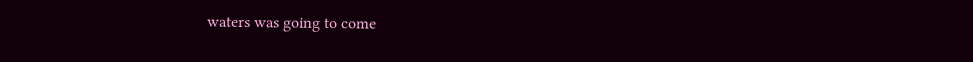waters was going to come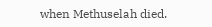when Methuselah died.